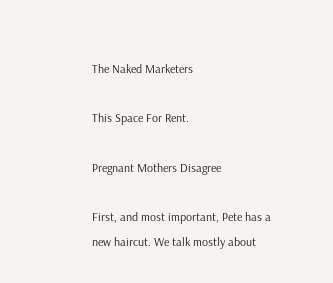The Naked Marketers

This Space For Rent.

Pregnant Mothers Disagree

First, and most important, Pete has a new haircut. We talk mostly about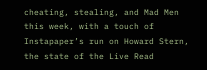cheating, stealing, and Mad Men this week, with a touch of Instapaper’s run on Howard Stern, the state of the Live Read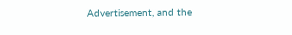Advertisement, and the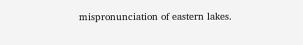mispronunciation of eastern lakes.